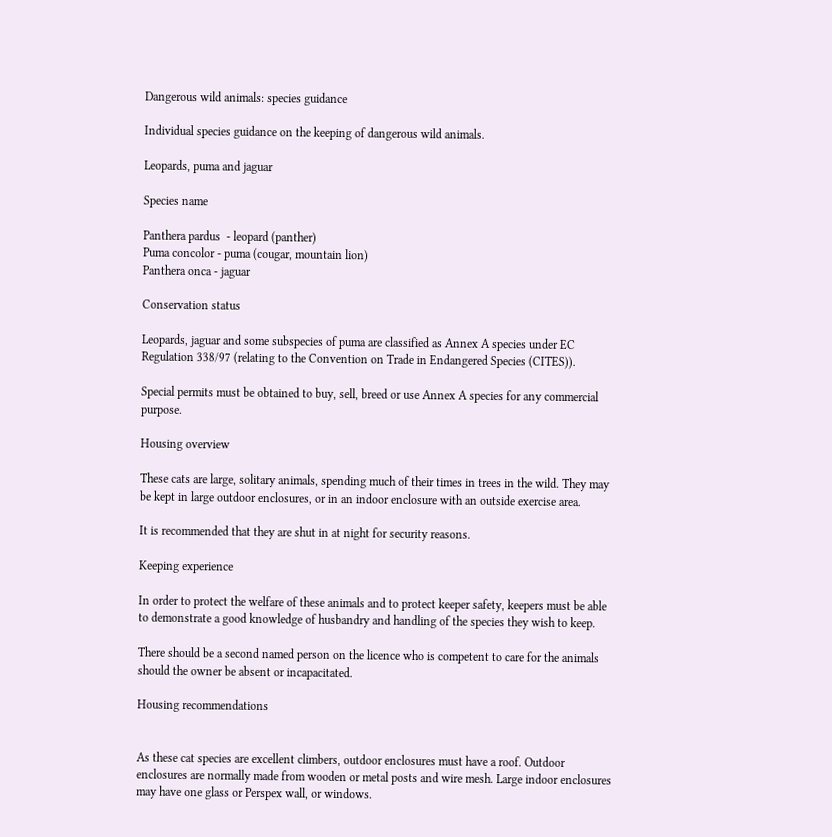Dangerous wild animals: species guidance

Individual species guidance on the keeping of dangerous wild animals.

Leopards, puma and jaguar

Species name

Panthera pardus  - leopard (panther)
Puma concolor - puma (cougar, mountain lion)
Panthera onca - jaguar

Conservation status

Leopards, jaguar and some subspecies of puma are classified as Annex A species under EC Regulation 338/97 (relating to the Convention on Trade in Endangered Species (CITES)).

Special permits must be obtained to buy, sell, breed or use Annex A species for any commercial purpose.

Housing overview

These cats are large, solitary animals, spending much of their times in trees in the wild. They may be kept in large outdoor enclosures, or in an indoor enclosure with an outside exercise area.

It is recommended that they are shut in at night for security reasons.

Keeping experience

In order to protect the welfare of these animals and to protect keeper safety, keepers must be able to demonstrate a good knowledge of husbandry and handling of the species they wish to keep.

There should be a second named person on the licence who is competent to care for the animals should the owner be absent or incapacitated.

Housing recommendations


As these cat species are excellent climbers, outdoor enclosures must have a roof. Outdoor enclosures are normally made from wooden or metal posts and wire mesh. Large indoor enclosures may have one glass or Perspex wall, or windows.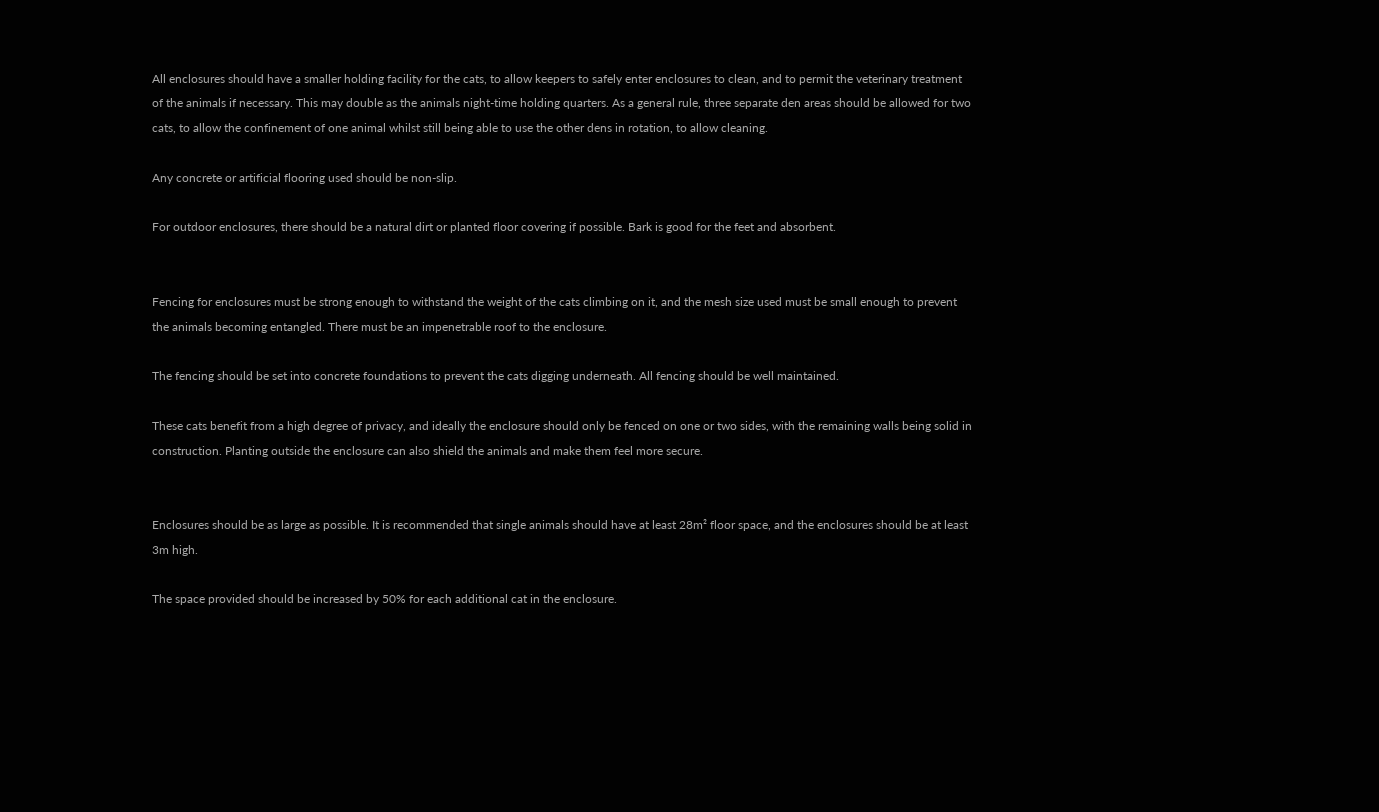All enclosures should have a smaller holding facility for the cats, to allow keepers to safely enter enclosures to clean, and to permit the veterinary treatment of the animals if necessary. This may double as the animals night-time holding quarters. As a general rule, three separate den areas should be allowed for two cats, to allow the confinement of one animal whilst still being able to use the other dens in rotation, to allow cleaning.

Any concrete or artificial flooring used should be non-slip.

For outdoor enclosures, there should be a natural dirt or planted floor covering if possible. Bark is good for the feet and absorbent.


Fencing for enclosures must be strong enough to withstand the weight of the cats climbing on it, and the mesh size used must be small enough to prevent the animals becoming entangled. There must be an impenetrable roof to the enclosure.

The fencing should be set into concrete foundations to prevent the cats digging underneath. All fencing should be well maintained.

These cats benefit from a high degree of privacy, and ideally the enclosure should only be fenced on one or two sides, with the remaining walls being solid in construction. Planting outside the enclosure can also shield the animals and make them feel more secure.


Enclosures should be as large as possible. It is recommended that single animals should have at least 28m² floor space, and the enclosures should be at least 3m high.

The space provided should be increased by 50% for each additional cat in the enclosure.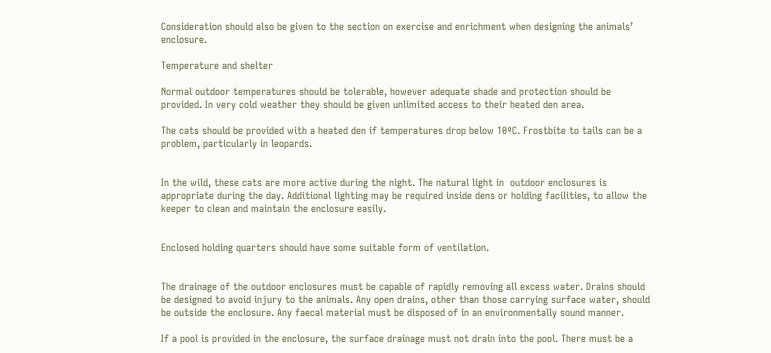Consideration should also be given to the section on exercise and enrichment when designing the animals’ enclosure.

Temperature and shelter

Normal outdoor temperatures should be tolerable, however adequate shade and protection should be provided. In very cold weather they should be given unlimited access to their heated den area.

The cats should be provided with a heated den if temperatures drop below 10ºC. Frostbite to tails can be a problem, particularly in leopards.


In the wild, these cats are more active during the night. The natural light in  outdoor enclosures is appropriate during the day. Additional lighting may be required inside dens or holding facilities, to allow the keeper to clean and maintain the enclosure easily.


Enclosed holding quarters should have some suitable form of ventilation.


The drainage of the outdoor enclosures must be capable of rapidly removing all excess water. Drains should be designed to avoid injury to the animals. Any open drains, other than those carrying surface water, should be outside the enclosure. Any faecal material must be disposed of in an environmentally sound manner.

If a pool is provided in the enclosure, the surface drainage must not drain into the pool. There must be a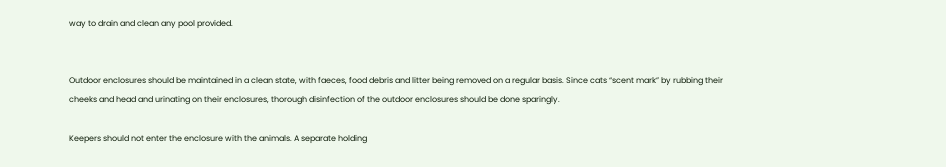way to drain and clean any pool provided.


Outdoor enclosures should be maintained in a clean state, with faeces, food debris and litter being removed on a regular basis. Since cats “scent mark” by rubbing their cheeks and head and urinating on their enclosures, thorough disinfection of the outdoor enclosures should be done sparingly.

Keepers should not enter the enclosure with the animals. A separate holding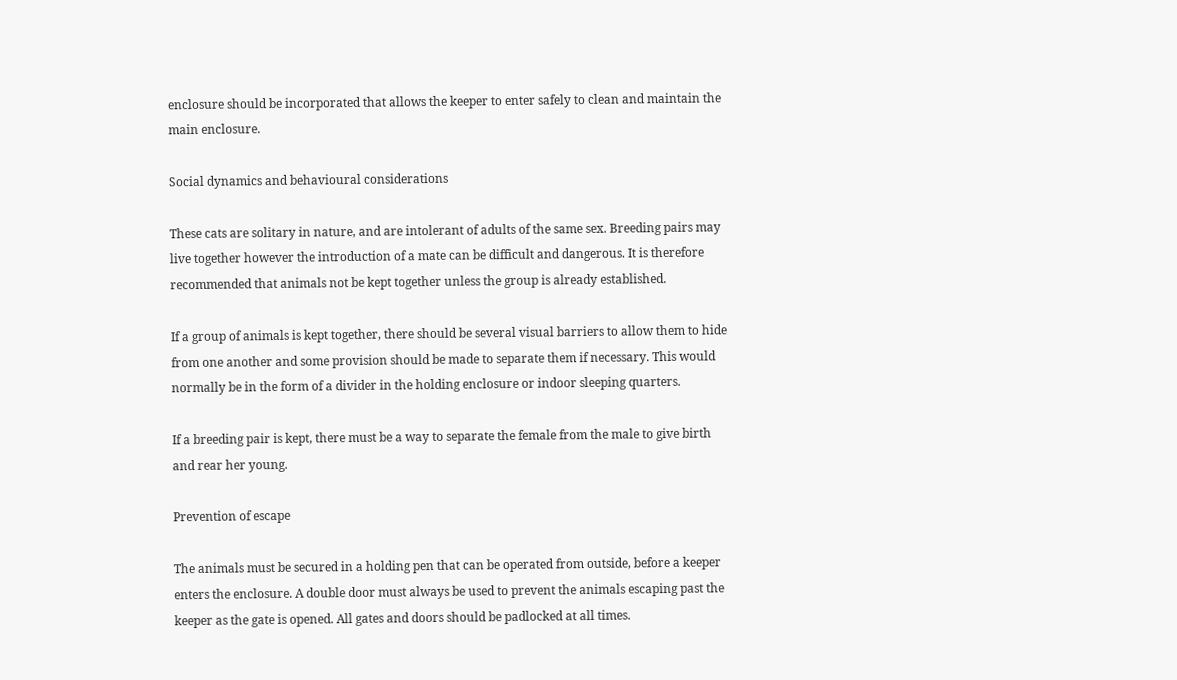enclosure should be incorporated that allows the keeper to enter safely to clean and maintain the main enclosure.

Social dynamics and behavioural considerations

These cats are solitary in nature, and are intolerant of adults of the same sex. Breeding pairs may live together however the introduction of a mate can be difficult and dangerous. It is therefore recommended that animals not be kept together unless the group is already established.

If a group of animals is kept together, there should be several visual barriers to allow them to hide from one another and some provision should be made to separate them if necessary. This would normally be in the form of a divider in the holding enclosure or indoor sleeping quarters.

If a breeding pair is kept, there must be a way to separate the female from the male to give birth and rear her young.

Prevention of escape

The animals must be secured in a holding pen that can be operated from outside, before a keeper enters the enclosure. A double door must always be used to prevent the animals escaping past the keeper as the gate is opened. All gates and doors should be padlocked at all times.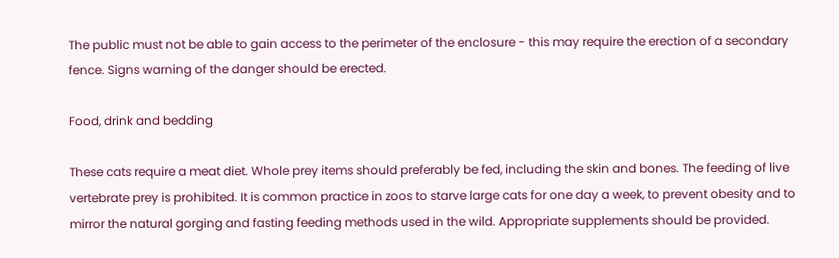The public must not be able to gain access to the perimeter of the enclosure - this may require the erection of a secondary fence. Signs warning of the danger should be erected.

Food, drink and bedding

These cats require a meat diet. Whole prey items should preferably be fed, including the skin and bones. The feeding of live vertebrate prey is prohibited. It is common practice in zoos to starve large cats for one day a week, to prevent obesity and to mirror the natural gorging and fasting feeding methods used in the wild. Appropriate supplements should be provided.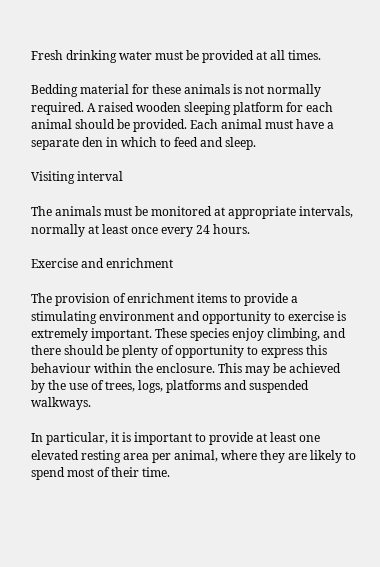Fresh drinking water must be provided at all times.

Bedding material for these animals is not normally required. A raised wooden sleeping platform for each animal should be provided. Each animal must have a separate den in which to feed and sleep.

Visiting interval

The animals must be monitored at appropriate intervals, normally at least once every 24 hours.

Exercise and enrichment

The provision of enrichment items to provide a stimulating environment and opportunity to exercise is extremely important. These species enjoy climbing, and there should be plenty of opportunity to express this behaviour within the enclosure. This may be achieved by the use of trees, logs, platforms and suspended walkways.

In particular, it is important to provide at least one elevated resting area per animal, where they are likely to spend most of their time.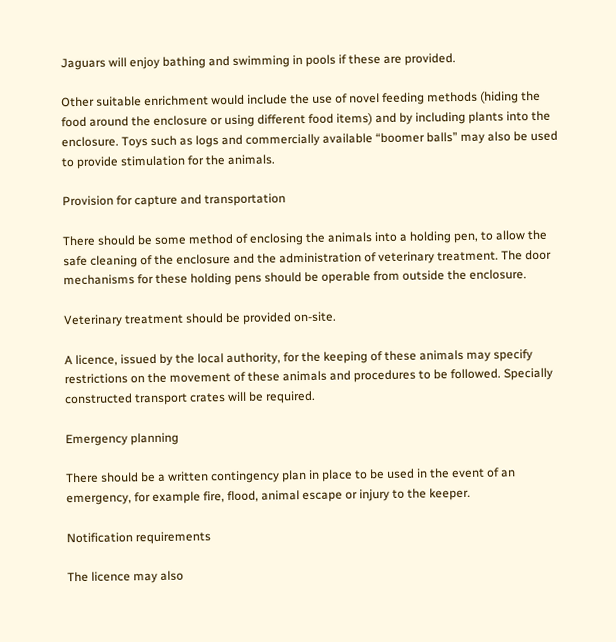Jaguars will enjoy bathing and swimming in pools if these are provided.

Other suitable enrichment would include the use of novel feeding methods (hiding the food around the enclosure or using different food items) and by including plants into the enclosure. Toys such as logs and commercially available “boomer balls” may also be used to provide stimulation for the animals.

Provision for capture and transportation

There should be some method of enclosing the animals into a holding pen, to allow the safe cleaning of the enclosure and the administration of veterinary treatment. The door mechanisms for these holding pens should be operable from outside the enclosure.

Veterinary treatment should be provided on-site.

A licence, issued by the local authority, for the keeping of these animals may specify restrictions on the movement of these animals and procedures to be followed. Specially constructed transport crates will be required.

Emergency planning

There should be a written contingency plan in place to be used in the event of an emergency, for example fire, flood, animal escape or injury to the keeper.

Notification requirements

The licence may also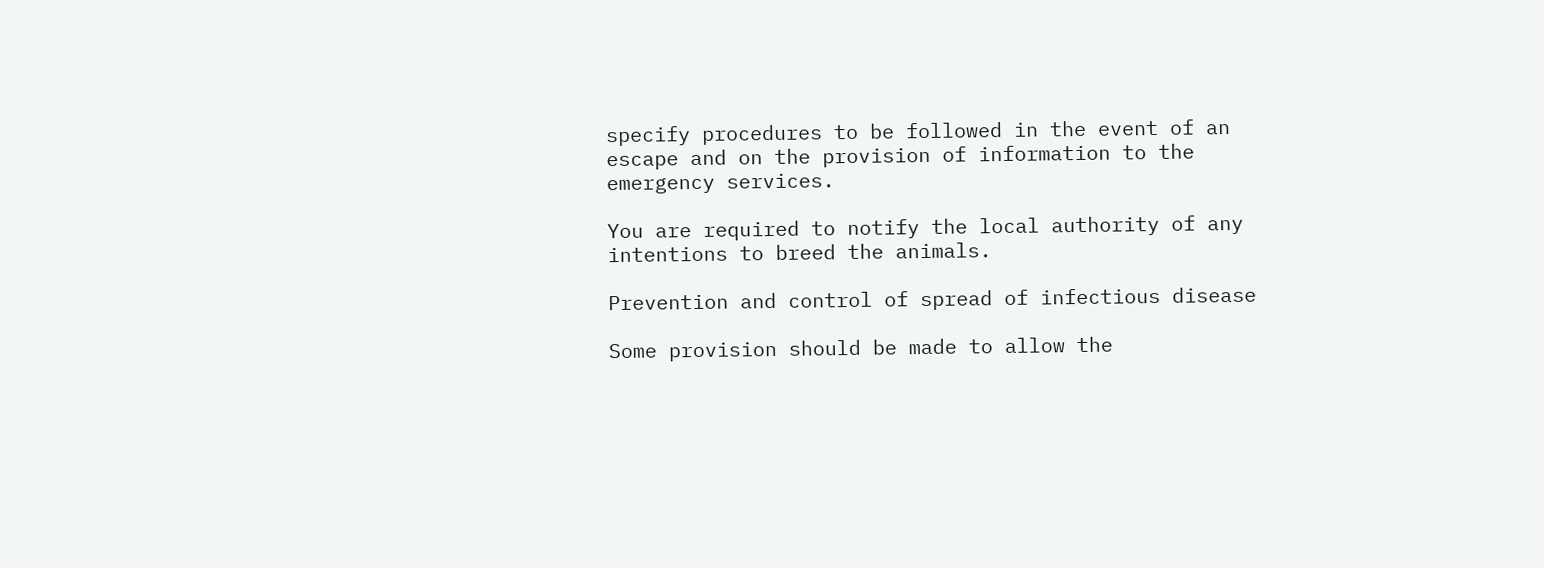specify procedures to be followed in the event of an escape and on the provision of information to the emergency services.

You are required to notify the local authority of any intentions to breed the animals.

Prevention and control of spread of infectious disease

Some provision should be made to allow the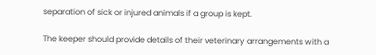separation of sick or injured animals if a group is kept.

The keeper should provide details of their veterinary arrangements with a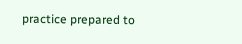practice prepared to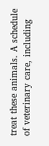treat these animals. A schedule of veterinary care, including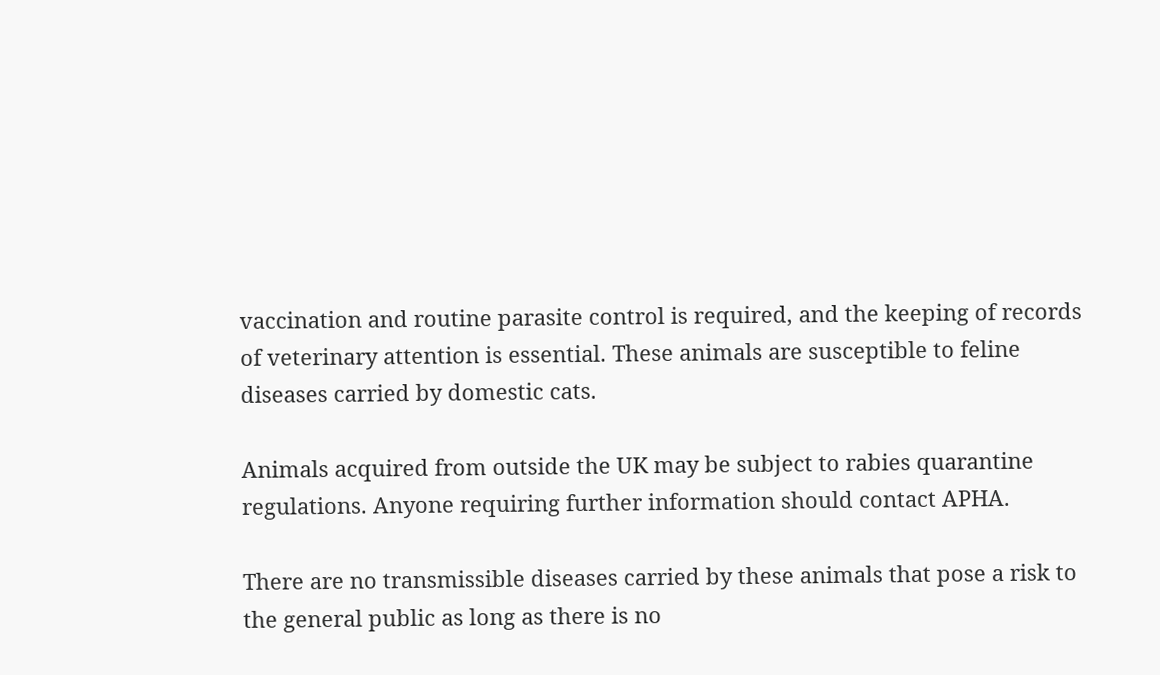vaccination and routine parasite control is required, and the keeping of records of veterinary attention is essential. These animals are susceptible to feline diseases carried by domestic cats.

Animals acquired from outside the UK may be subject to rabies quarantine regulations. Anyone requiring further information should contact APHA.

There are no transmissible diseases carried by these animals that pose a risk to the general public as long as there is no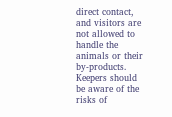direct contact, and visitors are not allowed to handle the animals or their by-products. Keepers should be aware of the risks of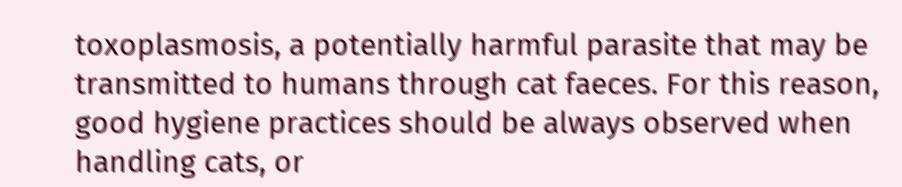toxoplasmosis, a potentially harmful parasite that may be transmitted to humans through cat faeces. For this reason, good hygiene practices should be always observed when handling cats, or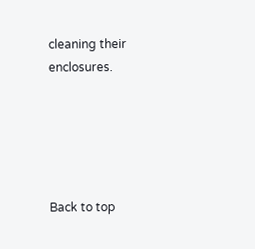cleaning their enclosures.





Back to top